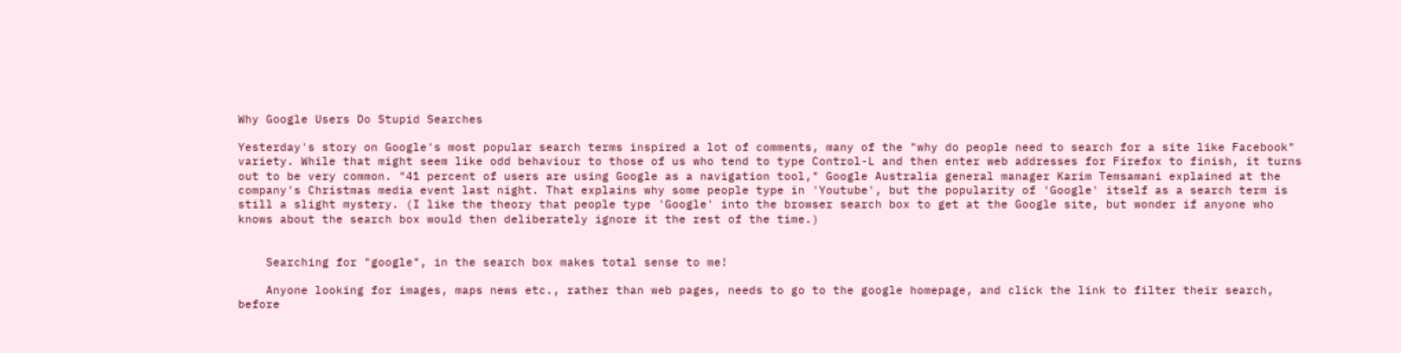Why Google Users Do Stupid Searches

Yesterday's story on Google's most popular search terms inspired a lot of comments, many of the "why do people need to search for a site like Facebook" variety. While that might seem like odd behaviour to those of us who tend to type Control-L and then enter web addresses for Firefox to finish, it turns out to be very common. "41 percent of users are using Google as a navigation tool," Google Australia general manager Karim Temsamani explained at the company's Christmas media event last night. That explains why some people type in 'Youtube', but the popularity of 'Google' itself as a search term is still a slight mystery. (I like the theory that people type 'Google' into the browser search box to get at the Google site, but wonder if anyone who knows about the search box would then deliberately ignore it the rest of the time.)


    Searching for "google", in the search box makes total sense to me!

    Anyone looking for images, maps news etc., rather than web pages, needs to go to the google homepage, and click the link to filter their search, before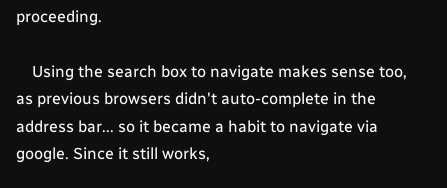proceeding.

    Using the search box to navigate makes sense too, as previous browsers didn't auto-complete in the address bar... so it became a habit to navigate via google. Since it still works,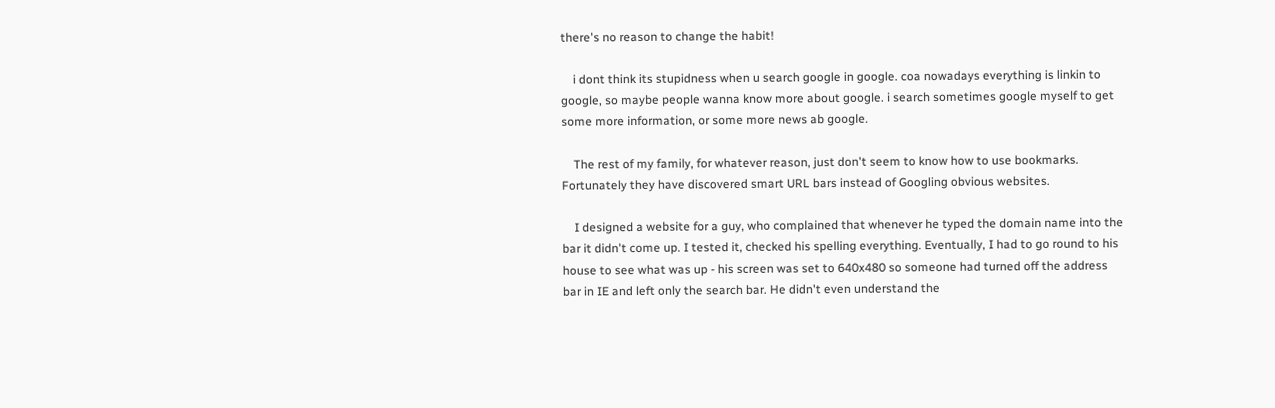there's no reason to change the habit!

    i dont think its stupidness when u search google in google. coa nowadays everything is linkin to google, so maybe people wanna know more about google. i search sometimes google myself to get some more information, or some more news ab google.

    The rest of my family, for whatever reason, just don't seem to know how to use bookmarks. Fortunately they have discovered smart URL bars instead of Googling obvious websites.

    I designed a website for a guy, who complained that whenever he typed the domain name into the bar it didn't come up. I tested it, checked his spelling everything. Eventually, I had to go round to his house to see what was up - his screen was set to 640x480 so someone had turned off the address bar in IE and left only the search bar. He didn't even understand the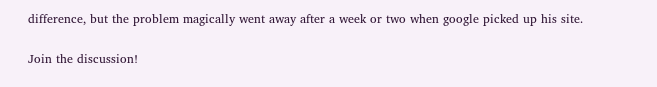difference, but the problem magically went away after a week or two when google picked up his site.

Join the discussion!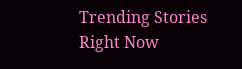Trending Stories Right Now